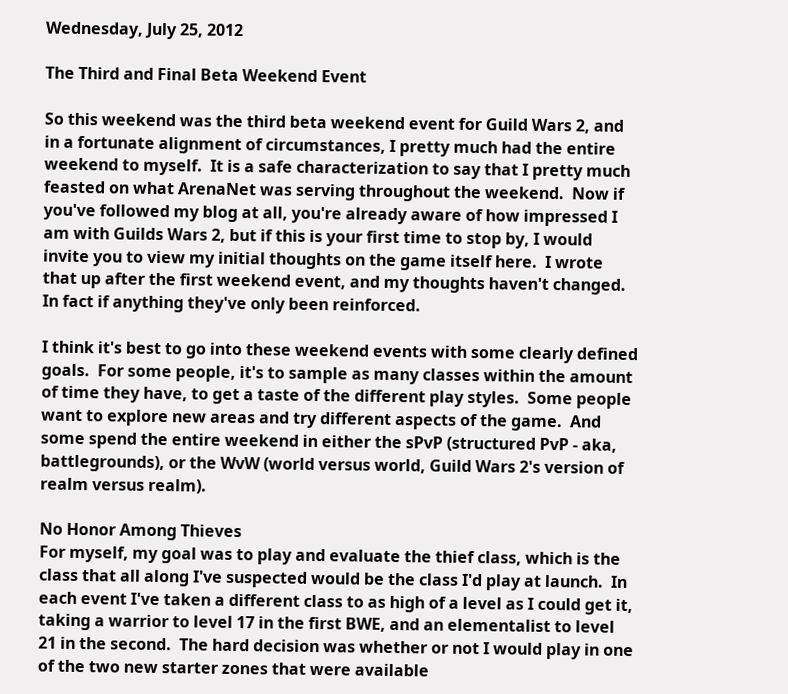Wednesday, July 25, 2012

The Third and Final Beta Weekend Event

So this weekend was the third beta weekend event for Guild Wars 2, and in a fortunate alignment of circumstances, I pretty much had the entire weekend to myself.  It is a safe characterization to say that I pretty much feasted on what ArenaNet was serving throughout the weekend.  Now if you've followed my blog at all, you're already aware of how impressed I am with Guilds Wars 2, but if this is your first time to stop by, I would invite you to view my initial thoughts on the game itself here.  I wrote that up after the first weekend event, and my thoughts haven't changed.  In fact if anything they've only been reinforced.

I think it's best to go into these weekend events with some clearly defined goals.  For some people, it's to sample as many classes within the amount of time they have, to get a taste of the different play styles.  Some people want to explore new areas and try different aspects of the game.  And some spend the entire weekend in either the sPvP (structured PvP - aka, battlegrounds), or the WvW (world versus world, Guild Wars 2's version of realm versus realm).

No Honor Among Thieves
For myself, my goal was to play and evaluate the thief class, which is the class that all along I've suspected would be the class I'd play at launch.  In each event I've taken a different class to as high of a level as I could get it, taking a warrior to level 17 in the first BWE, and an elementalist to level 21 in the second.  The hard decision was whether or not I would play in one of the two new starter zones that were available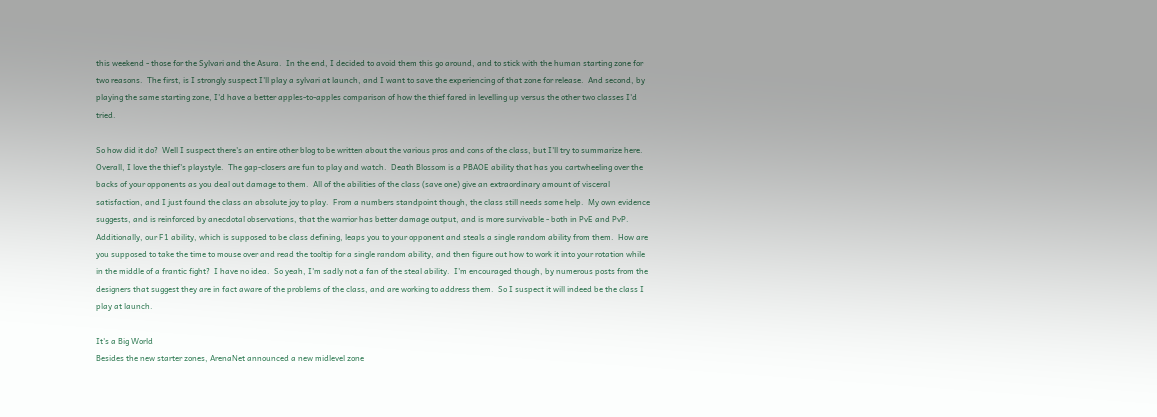this weekend - those for the Sylvari and the Asura.  In the end, I decided to avoid them this go around, and to stick with the human starting zone for two reasons.  The first, is I strongly suspect I'll play a sylvari at launch, and I want to save the experiencing of that zone for release.  And second, by playing the same starting zone, I'd have a better apples-to-apples comparison of how the thief fared in levelling up versus the other two classes I'd tried.

So how did it do?  Well I suspect there's an entire other blog to be written about the various pros and cons of the class, but I'll try to summarize here.  Overall, I love the thief's playstyle.  The gap-closers are fun to play and watch.  Death Blossom is a PBAOE ability that has you cartwheeling over the backs of your opponents as you deal out damage to them.  All of the abilities of the class (save one) give an extraordinary amount of visceral satisfaction, and I just found the class an absolute joy to play.  From a numbers standpoint though, the class still needs some help.  My own evidence suggests, and is reinforced by anecdotal observations, that the warrior has better damage output, and is more survivable - both in PvE and PvP.  Additionally, our F1 ability, which is supposed to be class defining, leaps you to your opponent and steals a single random ability from them.  How are you supposed to take the time to mouse over and read the tooltip for a single random ability, and then figure out how to work it into your rotation while in the middle of a frantic fight?  I have no idea.  So yeah, I'm sadly not a fan of the steal ability.  I'm encouraged though, by numerous posts from the designers that suggest they are in fact aware of the problems of the class, and are working to address them.  So I suspect it will indeed be the class I play at launch.

It's a Big World
Besides the new starter zones, ArenaNet announced a new midlevel zone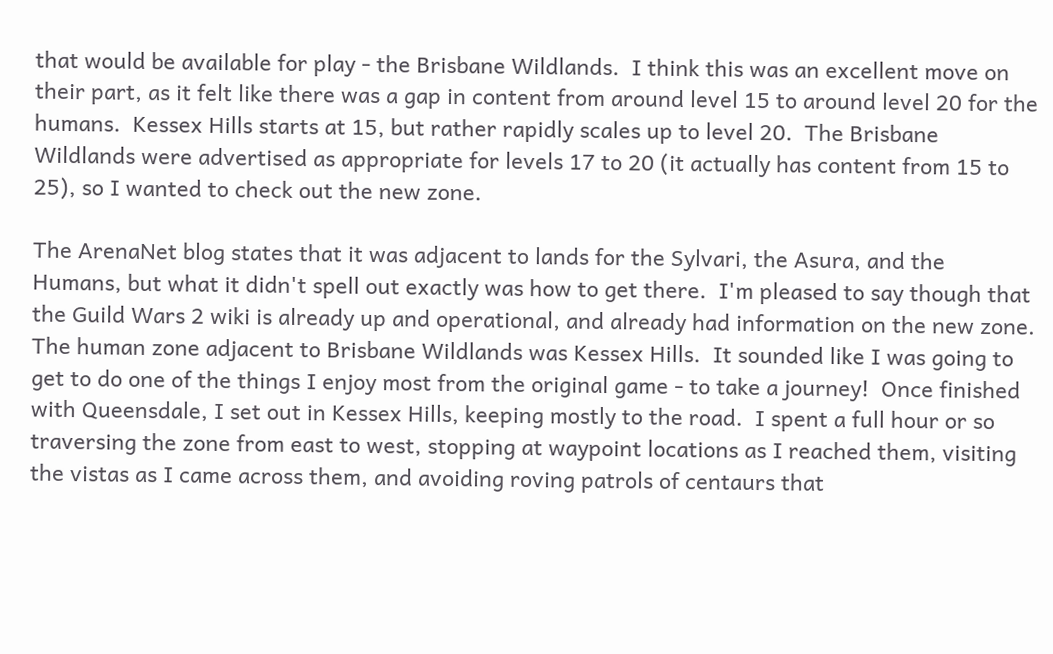that would be available for play - the Brisbane Wildlands.  I think this was an excellent move on their part, as it felt like there was a gap in content from around level 15 to around level 20 for the humans.  Kessex Hills starts at 15, but rather rapidly scales up to level 20.  The Brisbane Wildlands were advertised as appropriate for levels 17 to 20 (it actually has content from 15 to 25), so I wanted to check out the new zone.

The ArenaNet blog states that it was adjacent to lands for the Sylvari, the Asura, and the Humans, but what it didn't spell out exactly was how to get there.  I'm pleased to say though that the Guild Wars 2 wiki is already up and operational, and already had information on the new zone.  The human zone adjacent to Brisbane Wildlands was Kessex Hills.  It sounded like I was going to get to do one of the things I enjoy most from the original game - to take a journey!  Once finished with Queensdale, I set out in Kessex Hills, keeping mostly to the road.  I spent a full hour or so traversing the zone from east to west, stopping at waypoint locations as I reached them, visiting the vistas as I came across them, and avoiding roving patrols of centaurs that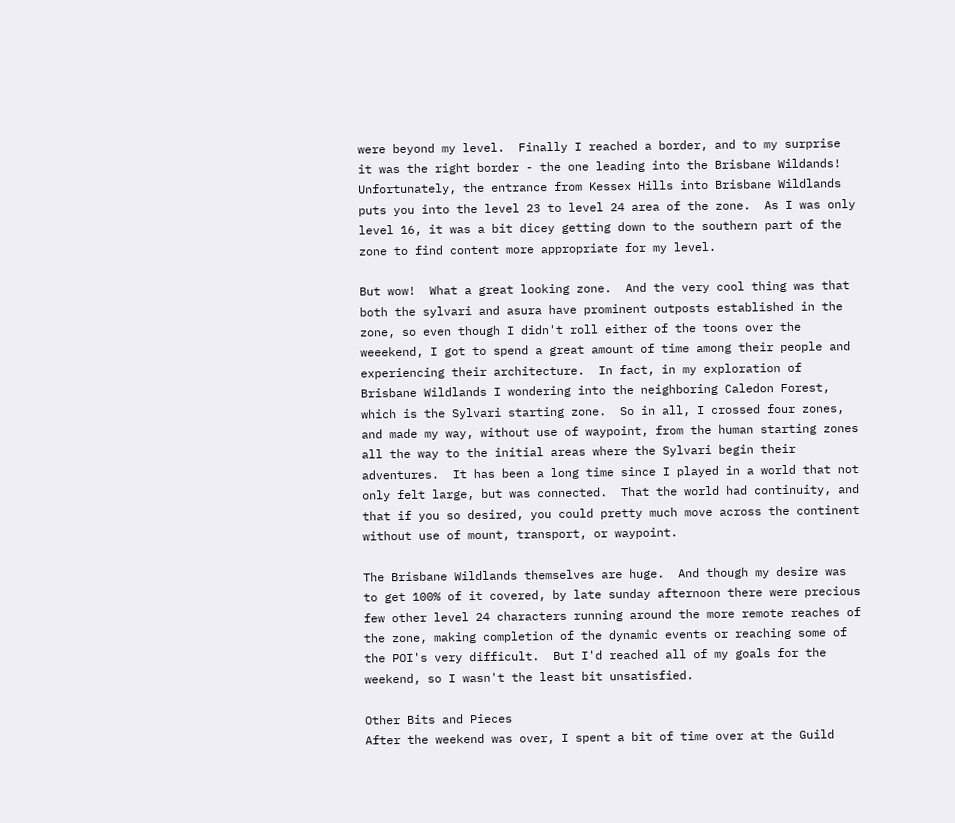were beyond my level.  Finally I reached a border, and to my surprise it was the right border - the one leading into the Brisbane Wildands!  Unfortunately, the entrance from Kessex Hills into Brisbane Wildlands puts you into the level 23 to level 24 area of the zone.  As I was only level 16, it was a bit dicey getting down to the southern part of the zone to find content more appropriate for my level.

But wow!  What a great looking zone.  And the very cool thing was that both the sylvari and asura have prominent outposts established in the zone, so even though I didn't roll either of the toons over the weeekend, I got to spend a great amount of time among their people and experiencing their architecture.  In fact, in my exploration of Brisbane Wildlands I wondering into the neighboring Caledon Forest, which is the Sylvari starting zone.  So in all, I crossed four zones, and made my way, without use of waypoint, from the human starting zones all the way to the initial areas where the Sylvari begin their adventures.  It has been a long time since I played in a world that not only felt large, but was connected.  That the world had continuity, and that if you so desired, you could pretty much move across the continent without use of mount, transport, or waypoint.

The Brisbane Wildlands themselves are huge.  And though my desire was to get 100% of it covered, by late sunday afternoon there were precious few other level 24 characters running around the more remote reaches of the zone, making completion of the dynamic events or reaching some of the POI's very difficult.  But I'd reached all of my goals for the weekend, so I wasn't the least bit unsatisfied.

Other Bits and Pieces
After the weekend was over, I spent a bit of time over at the Guild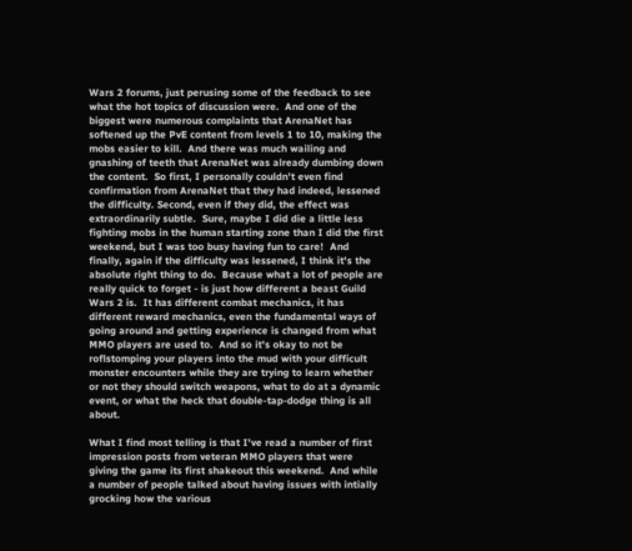Wars 2 forums, just perusing some of the feedback to see what the hot topics of discussion were.  And one of the biggest were numerous complaints that ArenaNet has softened up the PvE content from levels 1 to 10, making the mobs easier to kill.  And there was much wailing and gnashing of teeth that ArenaNet was already dumbing down the content.  So first, I personally couldn't even find confirmation from ArenaNet that they had indeed, lessened the difficulty. Second, even if they did, the effect was extraordinarily subtle.  Sure, maybe I did die a little less fighting mobs in the human starting zone than I did the first weekend, but I was too busy having fun to care!  And finally, again if the difficulty was lessened, I think it's the absolute right thing to do.  Because what a lot of people are really quick to forget - is just how different a beast Guild Wars 2 is.  It has different combat mechanics, it has different reward mechanics, even the fundamental ways of going around and getting experience is changed from what MMO players are used to.  And so it's okay to not be roflstomping your players into the mud with your difficult monster encounters while they are trying to learn whether or not they should switch weapons, what to do at a dynamic event, or what the heck that double-tap-dodge thing is all about.

What I find most telling is that I've read a number of first impression posts from veteran MMO players that were giving the game its first shakeout this weekend.  And while a number of people talked about having issues with intially grocking how the various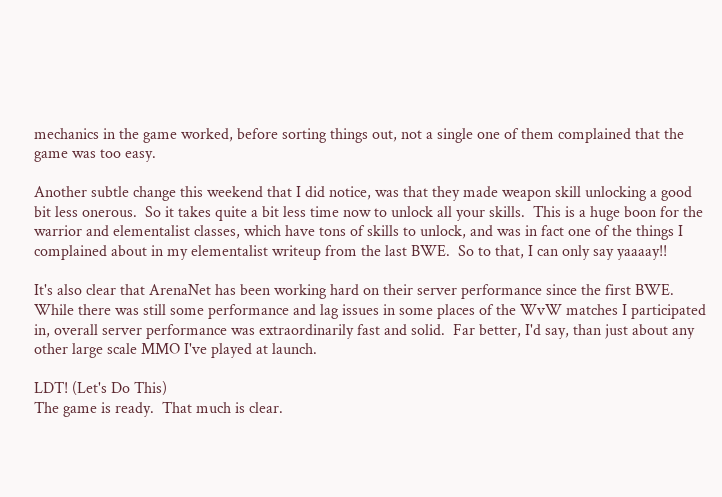mechanics in the game worked, before sorting things out, not a single one of them complained that the game was too easy.

Another subtle change this weekend that I did notice, was that they made weapon skill unlocking a good bit less onerous.  So it takes quite a bit less time now to unlock all your skills.  This is a huge boon for the warrior and elementalist classes, which have tons of skills to unlock, and was in fact one of the things I complained about in my elementalist writeup from the last BWE.  So to that, I can only say yaaaay!!

It's also clear that ArenaNet has been working hard on their server performance since the first BWE.  While there was still some performance and lag issues in some places of the WvW matches I participated in, overall server performance was extraordinarily fast and solid.  Far better, I'd say, than just about any other large scale MMO I've played at launch.

LDT! (Let's Do This)
The game is ready.  That much is clear.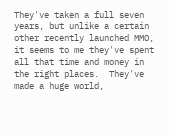They've taken a full seven years, but unlike a certain other recently launched MMO, it seems to me they've spent all that time and money in the right places.  They've made a huge world,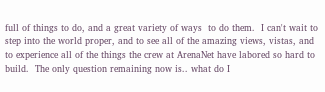full of things to do, and a great variety of ways  to do them.  I can't wait to step into the world proper, and to see all of the amazing views, vistas, and to experience all of the things the crew at ArenaNet have labored so hard to build.  The only question remaining now is.. what do I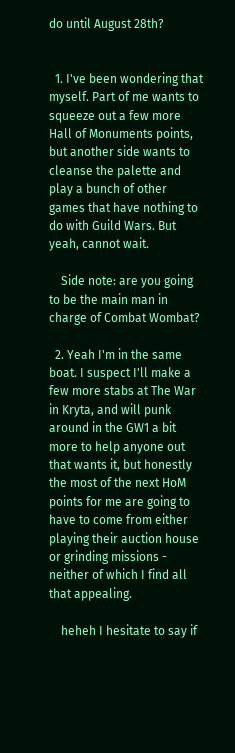do until August 28th?


  1. I've been wondering that myself. Part of me wants to squeeze out a few more Hall of Monuments points, but another side wants to cleanse the palette and play a bunch of other games that have nothing to do with Guild Wars. But yeah, cannot wait.

    Side note: are you going to be the main man in charge of Combat Wombat?

  2. Yeah I'm in the same boat. I suspect I'll make a few more stabs at The War in Kryta, and will punk around in the GW1 a bit more to help anyone out that wants it, but honestly the most of the next HoM points for me are going to have to come from either playing their auction house or grinding missions - neither of which I find all that appealing.

    heheh I hesitate to say if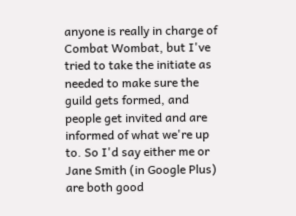anyone is really in charge of Combat Wombat, but I've tried to take the initiate as needed to make sure the guild gets formed, and people get invited and are informed of what we're up to. So I'd say either me or Jane Smith (in Google Plus) are both good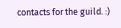contacts for the guild. :)